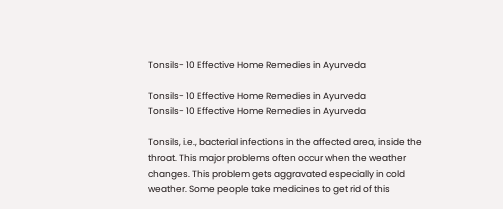Tonsils- 10 Effective Home Remedies in Ayurveda

Tonsils- 10 Effective Home Remedies in Ayurveda
Tonsils- 10 Effective Home Remedies in Ayurveda

Tonsils, i.e., bacterial infections in the affected area, inside the throat. This major problems often occur when the weather changes. This problem gets aggravated especially in cold weather. Some people take medicines to get rid of this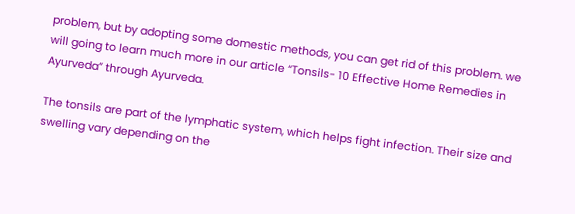problem, but by adopting some domestic methods, you can get rid of this problem. we will going to learn much more in our article “Tonsils- 10 Effective Home Remedies in Ayurveda” through Ayurveda.

The tonsils are part of the lymphatic system, which helps fight infection. Their size and swelling vary depending on the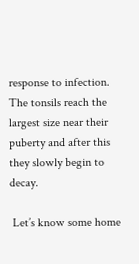response to infection. The tonsils reach the largest size near their puberty and after this they slowly begin to decay.

 Let’s know some home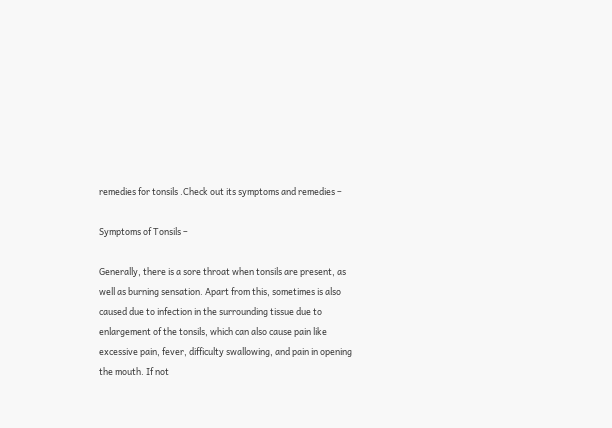remedies for tonsils .Check out its symptoms and remedies –

Symptoms of Tonsils –

Generally, there is a sore throat when tonsils are present, as well as burning sensation. Apart from this, sometimes is also caused due to infection in the surrounding tissue due to enlargement of the tonsils, which can also cause pain like excessive pain, fever, difficulty swallowing, and pain in opening the mouth. If not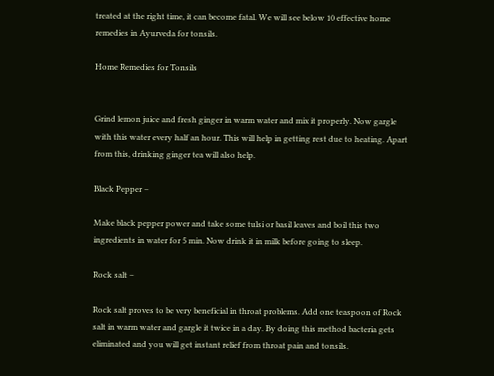treated at the right time, it can become fatal. We will see below 10 effective home remedies in Ayurveda for tonsils.

Home Remedies for Tonsils


Grind lemon juice and fresh ginger in warm water and mix it properly. Now gargle with this water every half an hour. This will help in getting rest due to heating. Apart from this, drinking ginger tea will also help.

Black Pepper –

Make black pepper power and take some tulsi or basil leaves and boil this two ingredients in water for 5 min. Now drink it in milk before going to sleep.

Rock salt –

Rock salt proves to be very beneficial in throat problems. Add one teaspoon of Rock salt in warm water and gargle it twice in a day. By doing this method bacteria gets eliminated and you will get instant relief from throat pain and tonsils.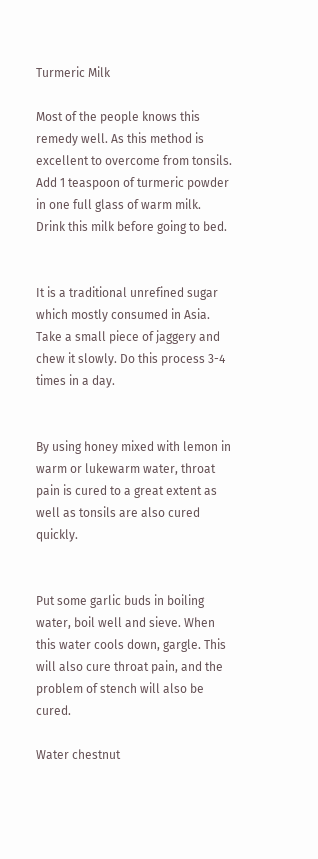Turmeric Milk

Most of the people knows this remedy well. As this method is excellent to overcome from tonsils. Add 1 teaspoon of turmeric powder in one full glass of warm milk. Drink this milk before going to bed.


It is a traditional unrefined sugar which mostly consumed in Asia. Take a small piece of jaggery and chew it slowly. Do this process 3-4 times in a day.


By using honey mixed with lemon in warm or lukewarm water, throat pain is cured to a great extent as well as tonsils are also cured quickly.


Put some garlic buds in boiling water, boil well and sieve. When this water cools down, gargle. This will also cure throat pain, and the problem of stench will also be cured.

Water chestnut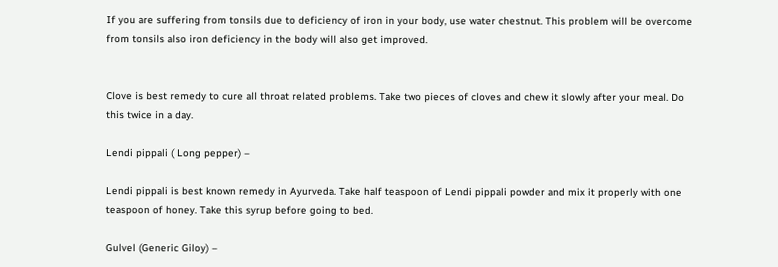If you are suffering from tonsils due to deficiency of iron in your body, use water chestnut. This problem will be overcome from tonsils also iron deficiency in the body will also get improved.


Clove is best remedy to cure all throat related problems. Take two pieces of cloves and chew it slowly after your meal. Do this twice in a day.

Lendi pippali ( Long pepper) –

Lendi pippali is best known remedy in Ayurveda. Take half teaspoon of Lendi pippali powder and mix it properly with one teaspoon of honey. Take this syrup before going to bed.

Gulvel (Generic Giloy) –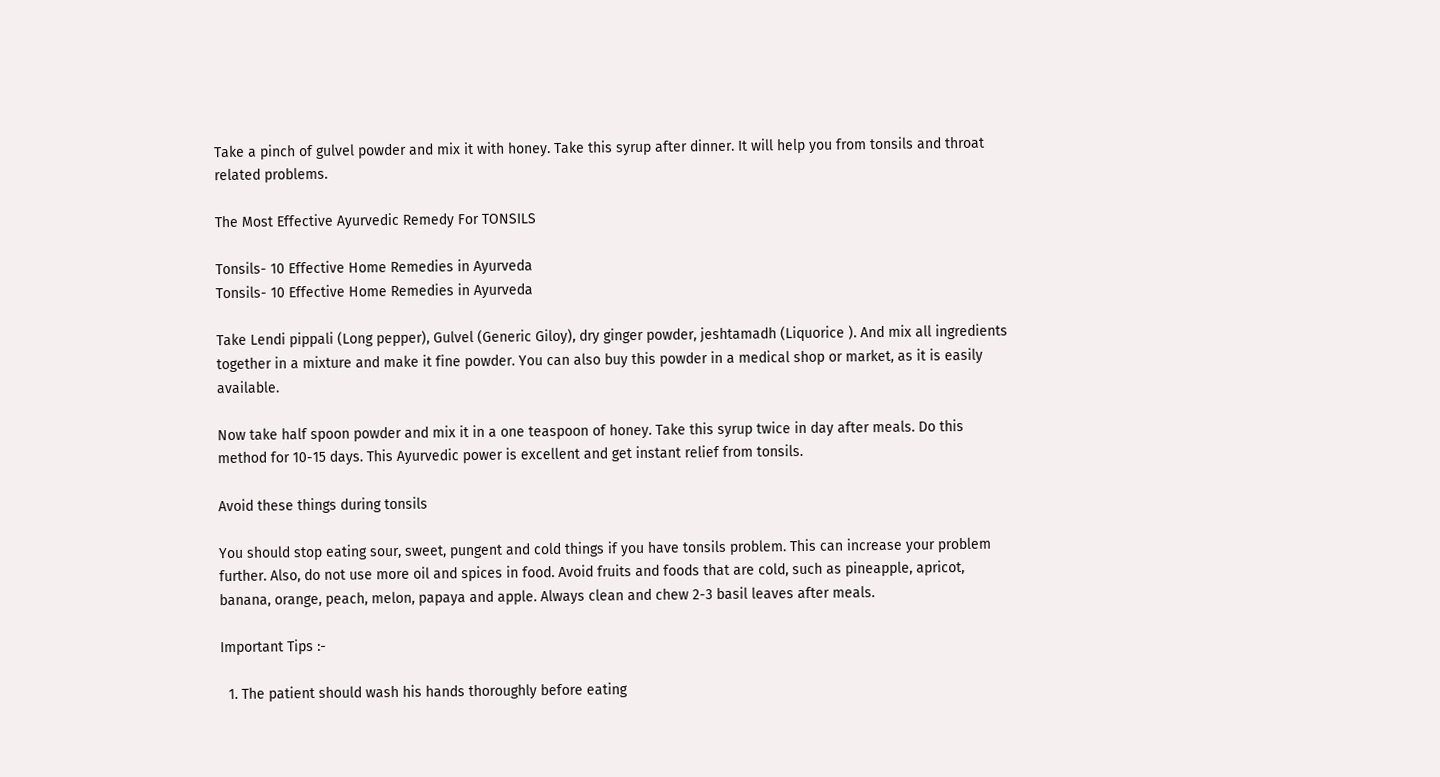Take a pinch of gulvel powder and mix it with honey. Take this syrup after dinner. It will help you from tonsils and throat related problems.

The Most Effective Ayurvedic Remedy For TONSILS

Tonsils- 10 Effective Home Remedies in Ayurveda
Tonsils- 10 Effective Home Remedies in Ayurveda

Take Lendi pippali (Long pepper), Gulvel (Generic Giloy), dry ginger powder, jeshtamadh (Liquorice ). And mix all ingredients together in a mixture and make it fine powder. You can also buy this powder in a medical shop or market, as it is easily available.

Now take half spoon powder and mix it in a one teaspoon of honey. Take this syrup twice in day after meals. Do this method for 10-15 days. This Ayurvedic power is excellent and get instant relief from tonsils.

Avoid these things during tonsils

You should stop eating sour, sweet, pungent and cold things if you have tonsils problem. This can increase your problem further. Also, do not use more oil and spices in food. Avoid fruits and foods that are cold, such as pineapple, apricot, banana, orange, peach, melon, papaya and apple. Always clean and chew 2-3 basil leaves after meals.

Important Tips :-

  1. The patient should wash his hands thoroughly before eating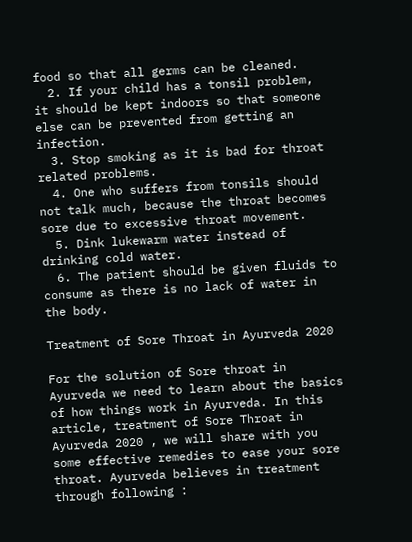food so that all germs can be cleaned.
  2. If your child has a tonsil problem, it should be kept indoors so that someone else can be prevented from getting an infection.
  3. Stop smoking as it is bad for throat related problems.
  4. One who suffers from tonsils should not talk much, because the throat becomes sore due to excessive throat movement.
  5. Dink lukewarm water instead of drinking cold water.
  6. The patient should be given fluids to consume as there is no lack of water in the body.

Treatment of Sore Throat in Ayurveda 2020

For the solution of Sore throat in Ayurveda we need to learn about the basics of how things work in Ayurveda. In this article, treatment of Sore Throat in Ayurveda 2020 , we will share with you some effective remedies to ease your sore throat. Ayurveda believes in treatment through following :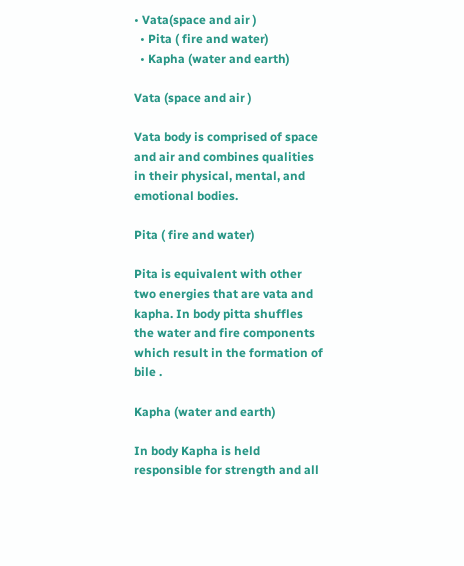• Vata(space and air )
  • Pita ( fire and water)
  • Kapha (water and earth)

Vata (space and air )

Vata body is comprised of space and air and combines qualities in their physical, mental, and emotional bodies.

Pita ( fire and water)

Pita is equivalent with other two energies that are vata and kapha. In body pitta shuffles the water and fire components which result in the formation of bile .

Kapha (water and earth)

In body Kapha is held responsible for strength and all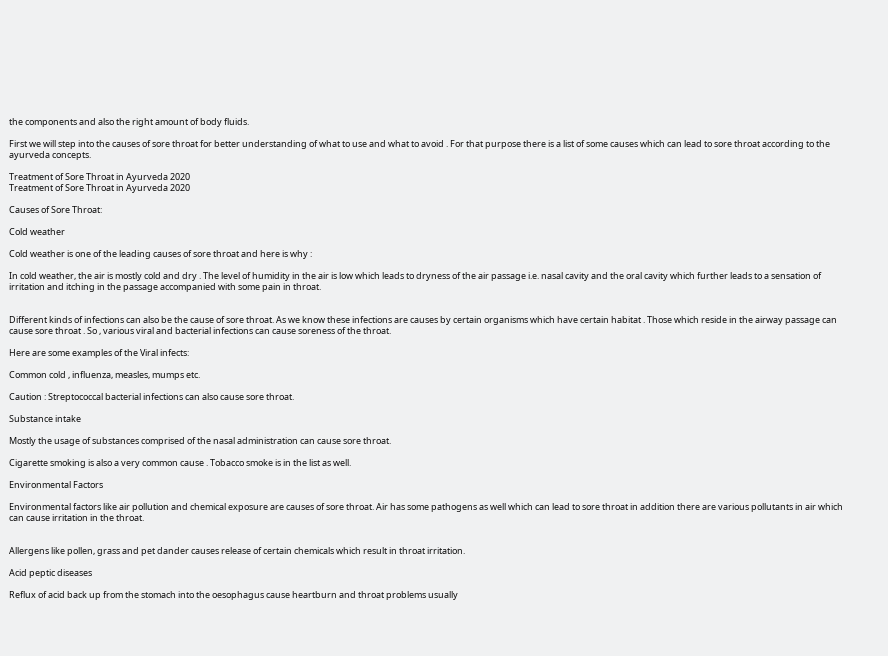the components and also the right amount of body fluids.

First we will step into the causes of sore throat for better understanding of what to use and what to avoid . For that purpose there is a list of some causes which can lead to sore throat according to the ayurveda concepts.

Treatment of Sore Throat in Ayurveda 2020
Treatment of Sore Throat in Ayurveda 2020

Causes of Sore Throat:

Cold weather

Cold weather is one of the leading causes of sore throat and here is why :

In cold weather, the air is mostly cold and dry . The level of humidity in the air is low which leads to dryness of the air passage i.e. nasal cavity and the oral cavity which further leads to a sensation of irritation and itching in the passage accompanied with some pain in throat.


Different kinds of infections can also be the cause of sore throat. As we know these infections are causes by certain organisms which have certain habitat . Those which reside in the airway passage can cause sore throat . So , various viral and bacterial infections can cause soreness of the throat.

Here are some examples of the Viral infects:

Common cold , influenza, measles, mumps etc.

Caution : Streptococcal bacterial infections can also cause sore throat.

Substance intake

Mostly the usage of substances comprised of the nasal administration can cause sore throat.

Cigarette smoking is also a very common cause . Tobacco smoke is in the list as well.

Environmental Factors

Environmental factors like air pollution and chemical exposure are causes of sore throat. Air has some pathogens as well which can lead to sore throat in addition there are various pollutants in air which can cause irritation in the throat.


Allergens like pollen, grass and pet dander causes release of certain chemicals which result in throat irritation.

Acid peptic diseases

Reflux of acid back up from the stomach into the oesophagus cause heartburn and throat problems usually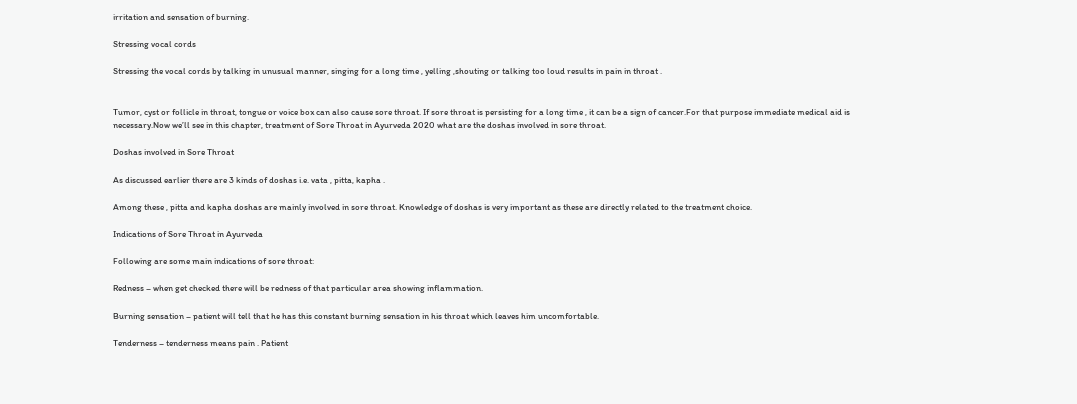irritation and sensation of burning.

Stressing vocal cords

Stressing the vocal cords by talking in unusual manner, singing for a long time , yelling ,shouting or talking too loud results in pain in throat .


Tumor, cyst or follicle in throat, tongue or voice box can also cause sore throat. If sore throat is persisting for a long time , it can be a sign of cancer.For that purpose immediate medical aid is necessary.Now we’ll see in this chapter, treatment of Sore Throat in Ayurveda 2020 what are the doshas involved in sore throat.

Doshas involved in Sore Throat

As discussed earlier there are 3 kinds of doshas i.e. vata , pitta, kapha .

Among these , pitta and kapha doshas are mainly involved in sore throat. Knowledge of doshas is very important as these are directly related to the treatment choice.

Indications of Sore Throat in Ayurveda

Following are some main indications of sore throat:

Redness – when get checked there will be redness of that particular area showing inflammation.

Burning sensation – patient will tell that he has this constant burning sensation in his throat which leaves him uncomfortable.

Tenderness – tenderness means pain . Patient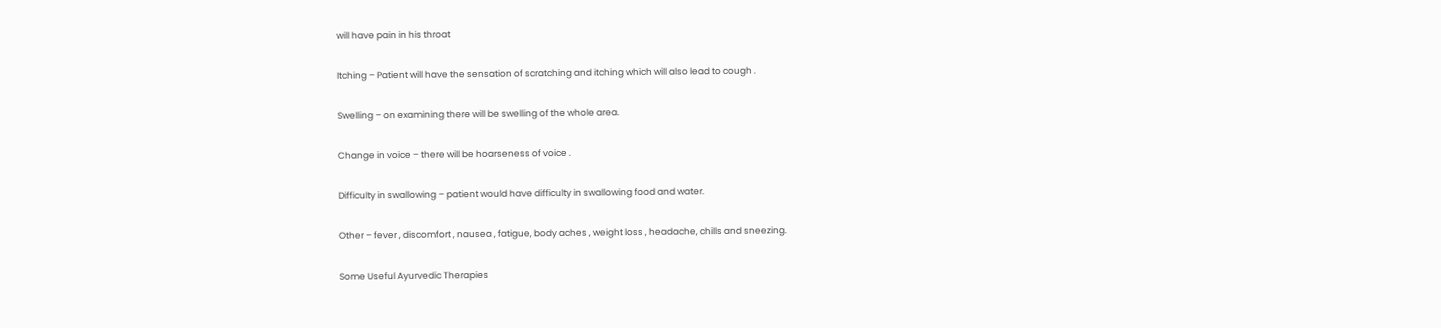will have pain in his throat

Itching – Patient will have the sensation of scratching and itching which will also lead to cough .

Swelling – on examining there will be swelling of the whole area.

Change in voice – there will be hoarseness of voice .

Difficulty in swallowing – patient would have difficulty in swallowing food and water.

Other – fever , discomfort , nausea , fatigue, body aches , weight loss , headache, chills and sneezing.

Some Useful Ayurvedic Therapies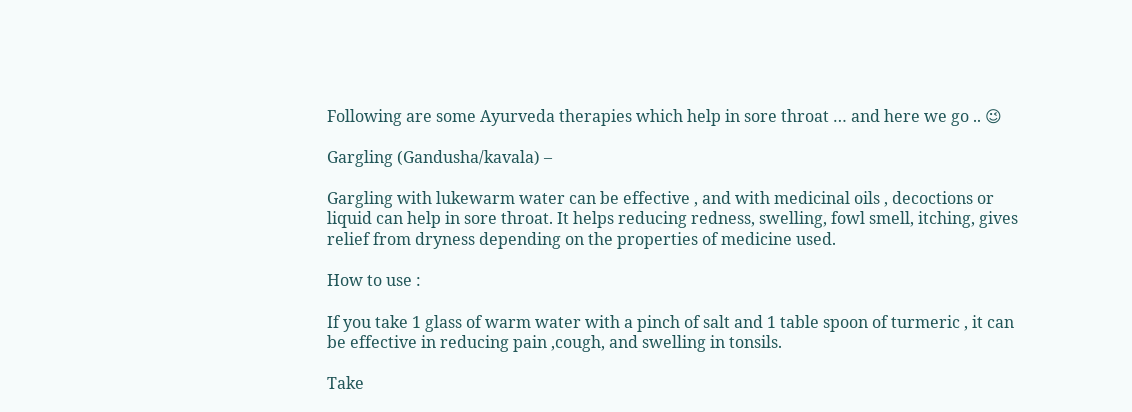Following are some Ayurveda therapies which help in sore throat … and here we go .. 😉

Gargling (Gandusha/kavala) –

Gargling with lukewarm water can be effective , and with medicinal oils , decoctions or liquid can help in sore throat. It helps reducing redness, swelling, fowl smell, itching, gives relief from dryness depending on the properties of medicine used.

How to use :

If you take 1 glass of warm water with a pinch of salt and 1 table spoon of turmeric , it can be effective in reducing pain ,cough, and swelling in tonsils.

Take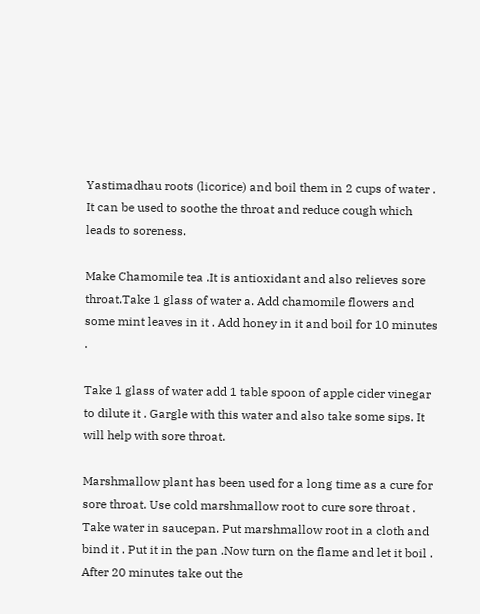Yastimadhau roots (licorice) and boil them in 2 cups of water . It can be used to soothe the throat and reduce cough which leads to soreness.

Make Chamomile tea .It is antioxidant and also relieves sore throat.Take 1 glass of water a. Add chamomile flowers and some mint leaves in it . Add honey in it and boil for 10 minutes .

Take 1 glass of water add 1 table spoon of apple cider vinegar to dilute it . Gargle with this water and also take some sips. It will help with sore throat.

Marshmallow plant has been used for a long time as a cure for sore throat. Use cold marshmallow root to cure sore throat . Take water in saucepan. Put marshmallow root in a cloth and bind it . Put it in the pan .Now turn on the flame and let it boil . After 20 minutes take out the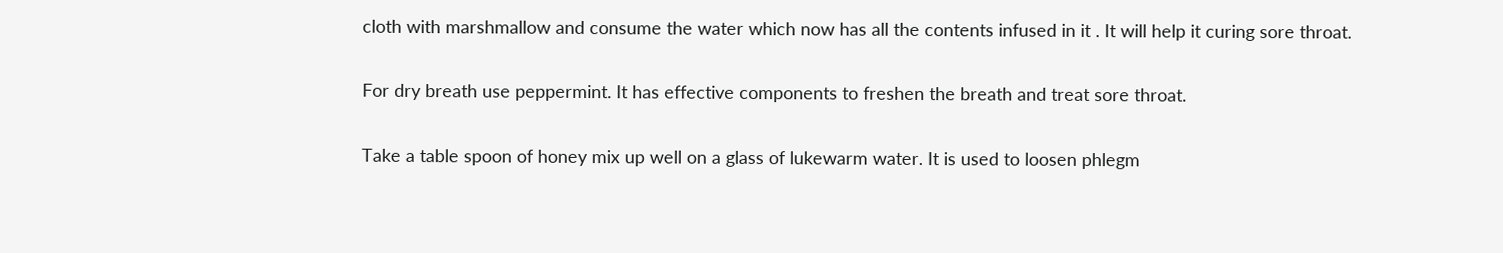cloth with marshmallow and consume the water which now has all the contents infused in it . It will help it curing sore throat.

For dry breath use peppermint. It has effective components to freshen the breath and treat sore throat.

Take a table spoon of honey mix up well on a glass of lukewarm water. It is used to loosen phlegm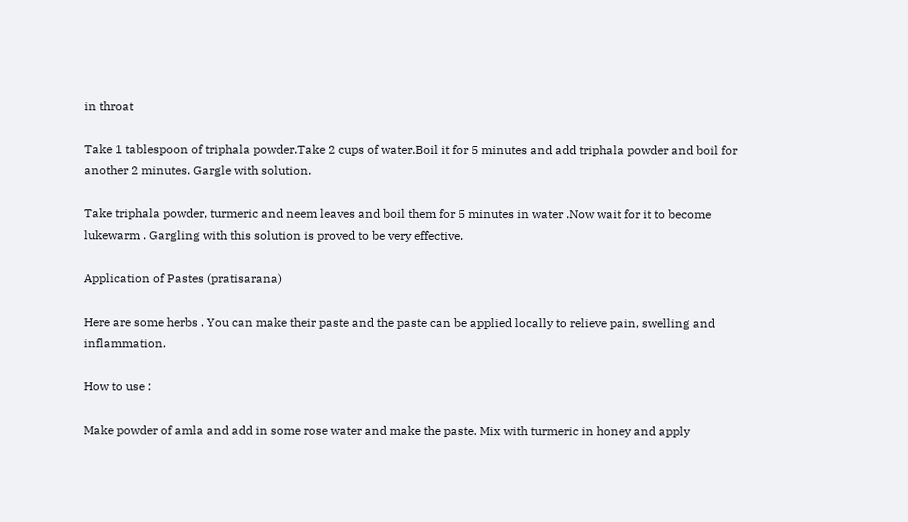in throat

Take 1 tablespoon of triphala powder.Take 2 cups of water.Boil it for 5 minutes and add triphala powder and boil for another 2 minutes. Gargle with solution.

Take triphala powder, turmeric and neem leaves and boil them for 5 minutes in water .Now wait for it to become lukewarm . Gargling with this solution is proved to be very effective.

Application of Pastes (pratisarana)

Here are some herbs . You can make their paste and the paste can be applied locally to relieve pain, swelling and inflammation.

How to use :

Make powder of amla and add in some rose water and make the paste. Mix with turmeric in honey and apply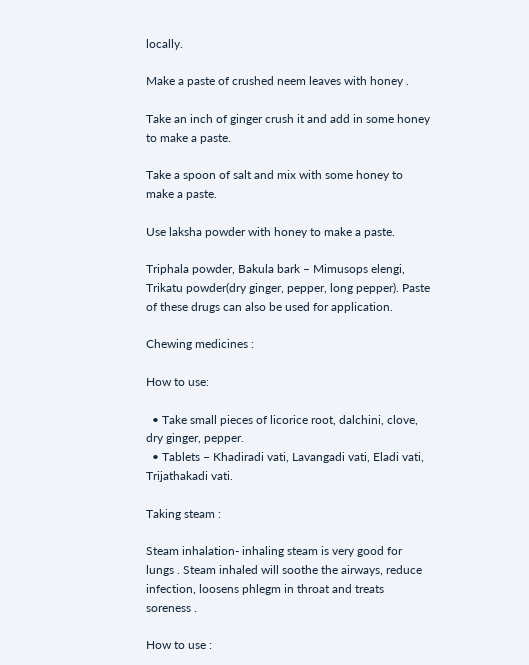locally.

Make a paste of crushed neem leaves with honey .

Take an inch of ginger crush it and add in some honey to make a paste.

Take a spoon of salt and mix with some honey to make a paste.

Use laksha powder with honey to make a paste.

Triphala powder, Bakula bark – Mimusops elengi, Trikatu powder(dry ginger, pepper, long pepper). Paste of these drugs can also be used for application.

Chewing medicines :

How to use:

  • Take small pieces of licorice root, dalchini, clove, dry ginger, pepper.
  • Tablets – Khadiradi vati, Lavangadi vati, Eladi vati, Trijathakadi vati.

Taking steam :

Steam inhalation- inhaling steam is very good for lungs . Steam inhaled will soothe the airways, reduce infection, loosens phlegm in throat and treats soreness .

How to use :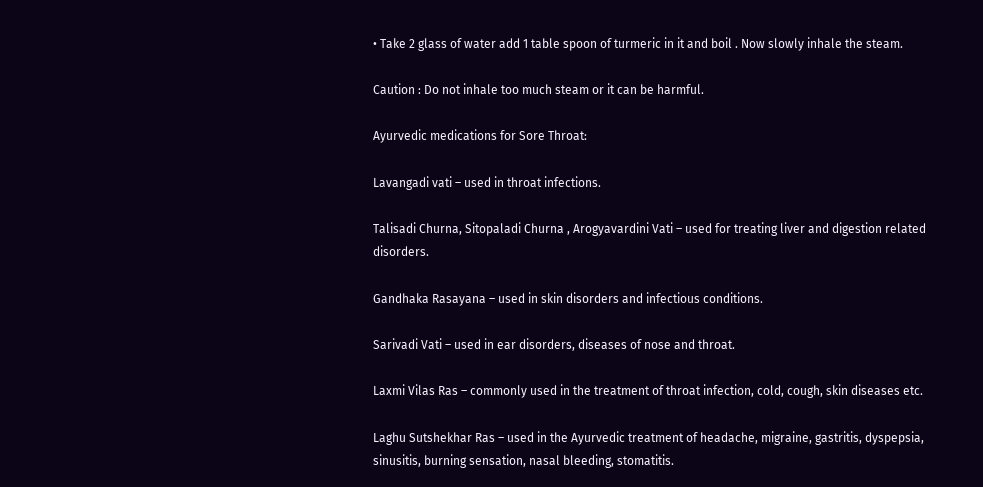• Take 2 glass of water add 1 table spoon of turmeric in it and boil . Now slowly inhale the steam.

Caution : Do not inhale too much steam or it can be harmful.

Ayurvedic medications for Sore Throat:

Lavangadi vati – used in throat infections.

Talisadi Churna, Sitopaladi Churna , Arogyavardini Vati – used for treating liver and digestion related disorders.

Gandhaka Rasayana – used in skin disorders and infectious conditions.

Sarivadi Vati – used in ear disorders, diseases of nose and throat.

Laxmi Vilas Ras – commonly used in the treatment of throat infection, cold, cough, skin diseases etc.

Laghu Sutshekhar Ras – used in the Ayurvedic treatment of headache, migraine, gastritis, dyspepsia, sinusitis, burning sensation, nasal bleeding, stomatitis.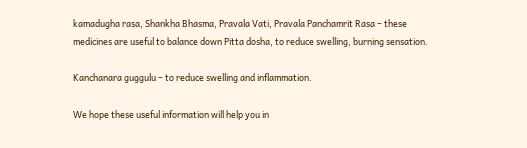kamadugha rasa, Shankha Bhasma, Pravala Vati, Pravala Panchamrit Rasa – these medicines are useful to balance down Pitta dosha, to reduce swelling, burning sensation.

Kanchanara guggulu – to reduce swelling and inflammation.

We hope these useful information will help you in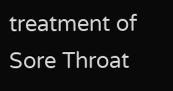treatment of Sore Throat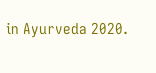in Ayurveda 2020.